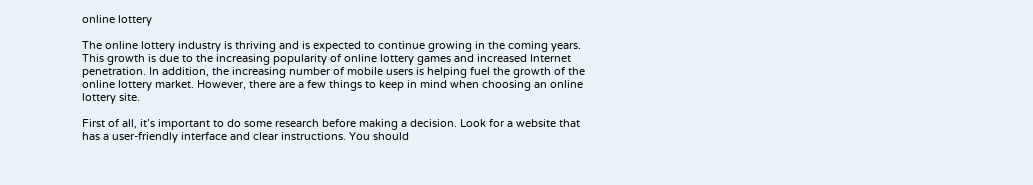online lottery

The online lottery industry is thriving and is expected to continue growing in the coming years. This growth is due to the increasing popularity of online lottery games and increased Internet penetration. In addition, the increasing number of mobile users is helping fuel the growth of the online lottery market. However, there are a few things to keep in mind when choosing an online lottery site.

First of all, it’s important to do some research before making a decision. Look for a website that has a user-friendly interface and clear instructions. You should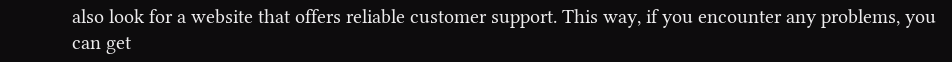also look for a website that offers reliable customer support. This way, if you encounter any problems, you can get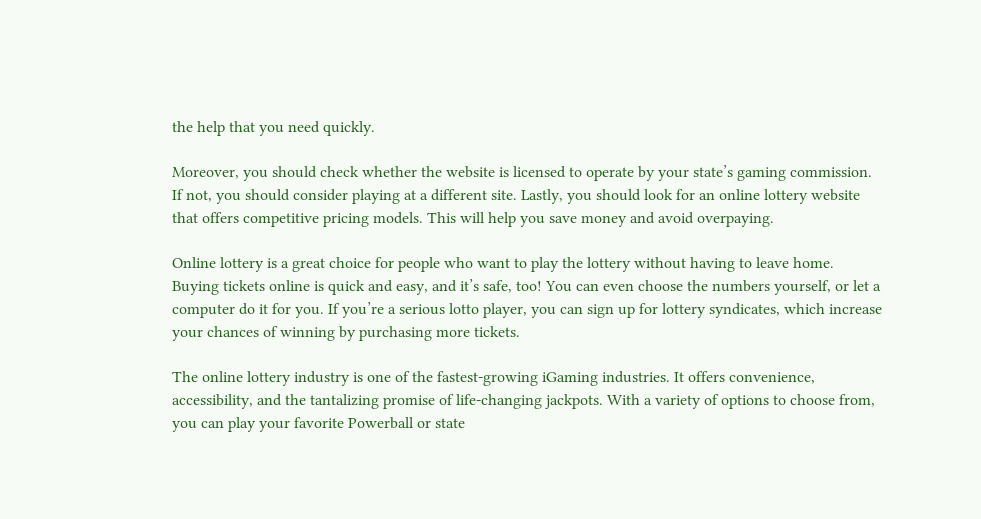the help that you need quickly.

Moreover, you should check whether the website is licensed to operate by your state’s gaming commission. If not, you should consider playing at a different site. Lastly, you should look for an online lottery website that offers competitive pricing models. This will help you save money and avoid overpaying.

Online lottery is a great choice for people who want to play the lottery without having to leave home. Buying tickets online is quick and easy, and it’s safe, too! You can even choose the numbers yourself, or let a computer do it for you. If you’re a serious lotto player, you can sign up for lottery syndicates, which increase your chances of winning by purchasing more tickets.

The online lottery industry is one of the fastest-growing iGaming industries. It offers convenience, accessibility, and the tantalizing promise of life-changing jackpots. With a variety of options to choose from, you can play your favorite Powerball or state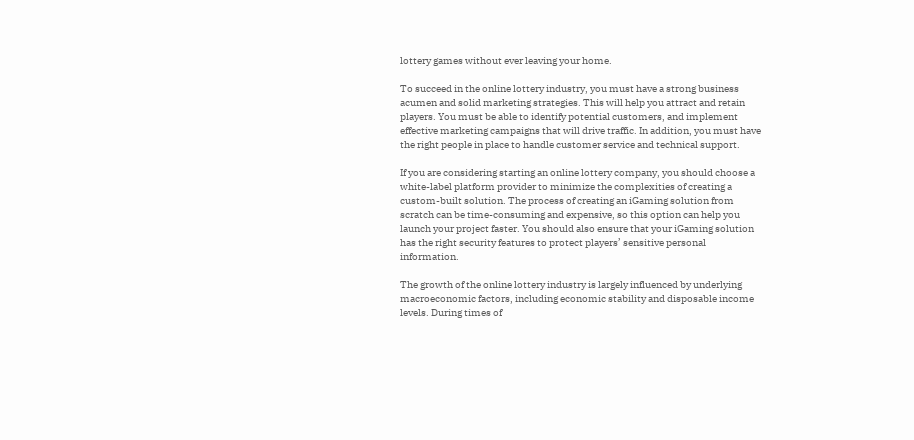lottery games without ever leaving your home.

To succeed in the online lottery industry, you must have a strong business acumen and solid marketing strategies. This will help you attract and retain players. You must be able to identify potential customers, and implement effective marketing campaigns that will drive traffic. In addition, you must have the right people in place to handle customer service and technical support.

If you are considering starting an online lottery company, you should choose a white-label platform provider to minimize the complexities of creating a custom-built solution. The process of creating an iGaming solution from scratch can be time-consuming and expensive, so this option can help you launch your project faster. You should also ensure that your iGaming solution has the right security features to protect players’ sensitive personal information.

The growth of the online lottery industry is largely influenced by underlying macroeconomic factors, including economic stability and disposable income levels. During times of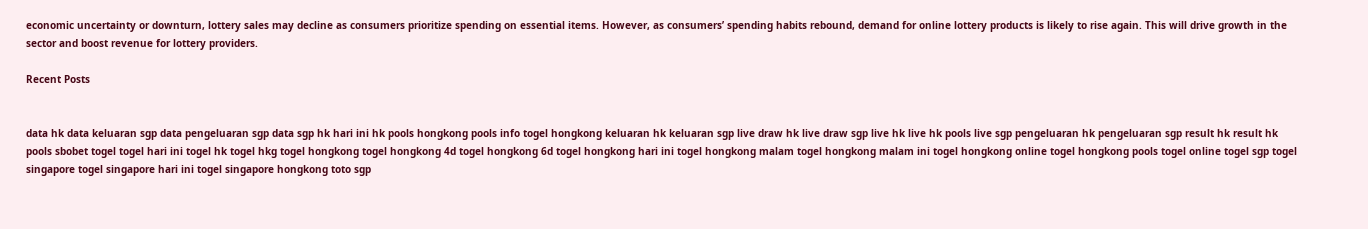economic uncertainty or downturn, lottery sales may decline as consumers prioritize spending on essential items. However, as consumers’ spending habits rebound, demand for online lottery products is likely to rise again. This will drive growth in the sector and boost revenue for lottery providers.

Recent Posts


data hk data keluaran sgp data pengeluaran sgp data sgp hk hari ini hk pools hongkong pools info togel hongkong keluaran hk keluaran sgp live draw hk live draw sgp live hk live hk pools live sgp pengeluaran hk pengeluaran sgp result hk result hk pools sbobet togel togel hari ini togel hk togel hkg togel hongkong togel hongkong 4d togel hongkong 6d togel hongkong hari ini togel hongkong malam togel hongkong malam ini togel hongkong online togel hongkong pools togel online togel sgp togel singapore togel singapore hari ini togel singapore hongkong toto sgp